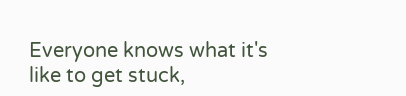Everyone knows what it's like to get stuck,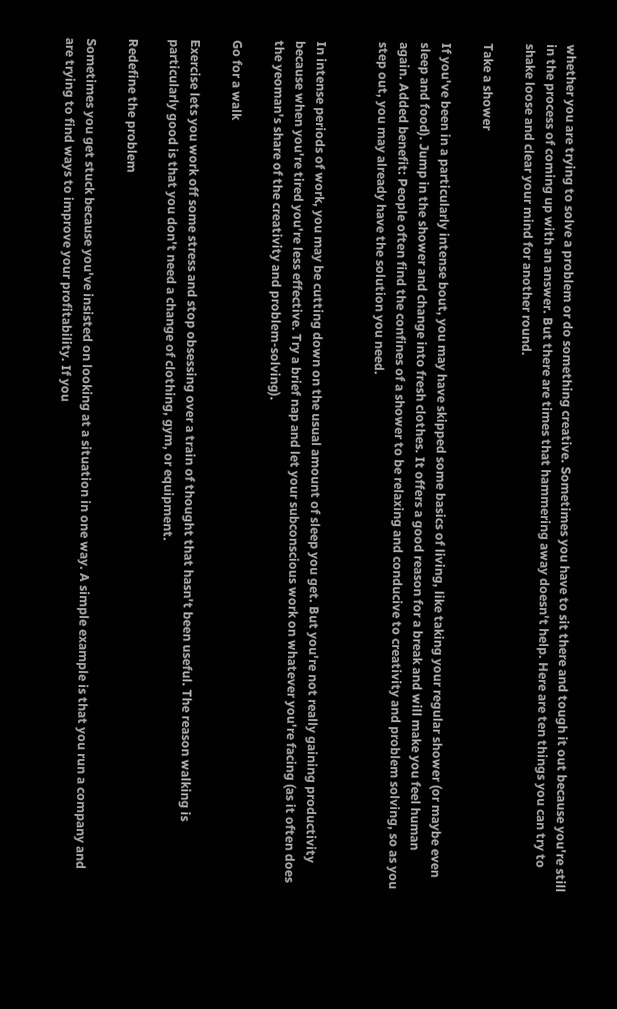whether you are trying to solve a problem or do something creative. Sometimes you have to sit there and tough it out because you're still in the process of coming up with an answer. But there are times that hammering away doesn't help. Here are ten things you can try to shake loose and clear your mind for another round.

Take a shower

If you've been in a particularly intense bout, you may have skipped some basics of living, like taking your regular shower (or maybe even sleep and food). Jump in the shower and change into fresh clothes. It offers a good reason for a break and will make you feel human again. Added benefit: People often find the confines of a shower to be relaxing and conducive to creativity and problem solving, so as you step out, you may already have the solution you need.


In intense periods of work, you may be cutting down on the usual amount of sleep you get. But you're not really gaining productivity because when you're tired you're less effective. Try a brief nap and let your subconscious work on whatever you're facing (as it often does the yeoman's share of the creativity and problem-solving).

Go for a walk

Exercise lets you work off some stress and stop obsessing over a train of thought that hasn't been useful. The reason walking is particularly good is that you don't need a change of clothing, gym, or equipment.

Redefine the problem

Sometimes you get stuck because you've insisted on looking at a situation in one way. A simple example is that you run a company and are trying to find ways to improve your profitability. If you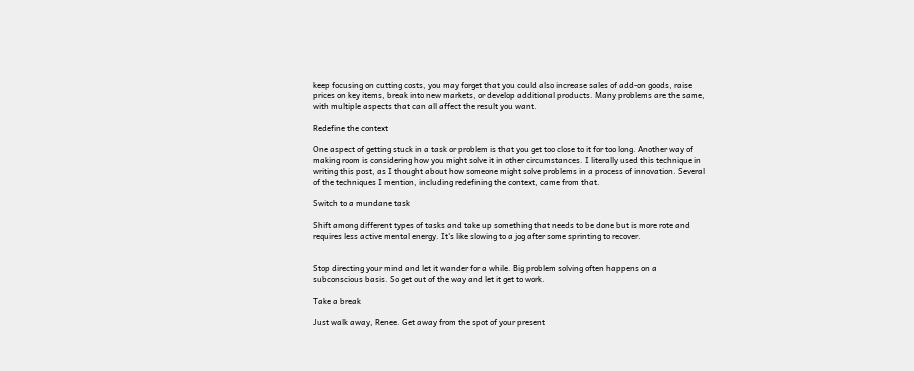keep focusing on cutting costs, you may forget that you could also increase sales of add-on goods, raise prices on key items, break into new markets, or develop additional products. Many problems are the same, with multiple aspects that can all affect the result you want.

Redefine the context

One aspect of getting stuck in a task or problem is that you get too close to it for too long. Another way of making room is considering how you might solve it in other circumstances. I literally used this technique in writing this post, as I thought about how someone might solve problems in a process of innovation. Several of the techniques I mention, including redefining the context, came from that.

Switch to a mundane task

Shift among different types of tasks and take up something that needs to be done but is more rote and requires less active mental energy. It's like slowing to a jog after some sprinting to recover.


Stop directing your mind and let it wander for a while. Big problem solving often happens on a subconscious basis. So get out of the way and let it get to work.

Take a break

Just walk away, Renee. Get away from the spot of your present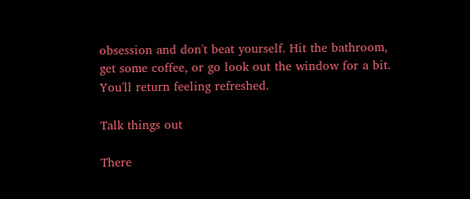obsession and don't beat yourself. Hit the bathroom, get some coffee, or go look out the window for a bit. You'll return feeling refreshed.

Talk things out

There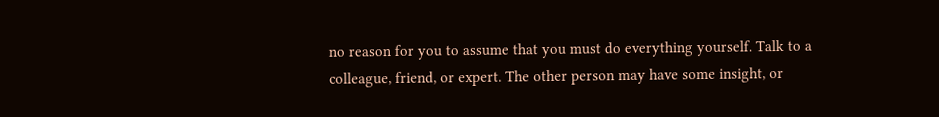no reason for you to assume that you must do everything yourself. Talk to a colleague, friend, or expert. The other person may have some insight, or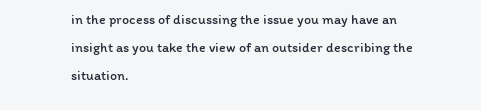in the process of discussing the issue you may have an insight as you take the view of an outsider describing the situation.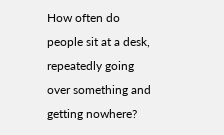How often do people sit at a desk, repeatedly going over something and getting nowhere?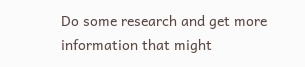Do some research and get more information that might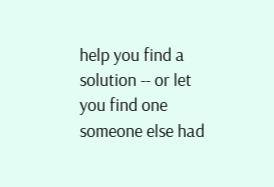help you find a solution -- or let you find one someone else had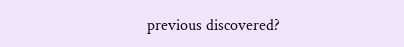previous discovered?